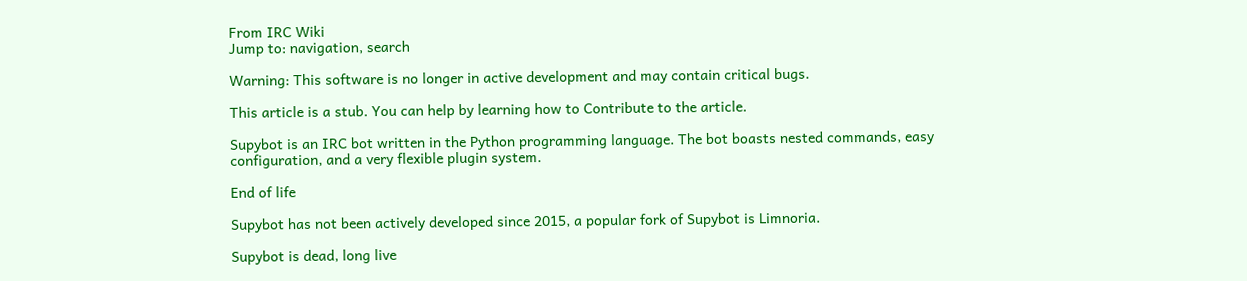From IRC Wiki
Jump to: navigation, search

Warning: This software is no longer in active development and may contain critical bugs.

This article is a stub. You can help by learning how to Contribute to the article.

Supybot is an IRC bot written in the Python programming language. The bot boasts nested commands, easy configuration, and a very flexible plugin system.

End of life

Supybot has not been actively developed since 2015, a popular fork of Supybot is Limnoria.

Supybot is dead, long live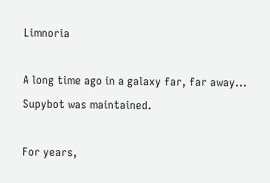Limnoria

A long time ago in a galaxy far, far away... Supybot was maintained.

For years,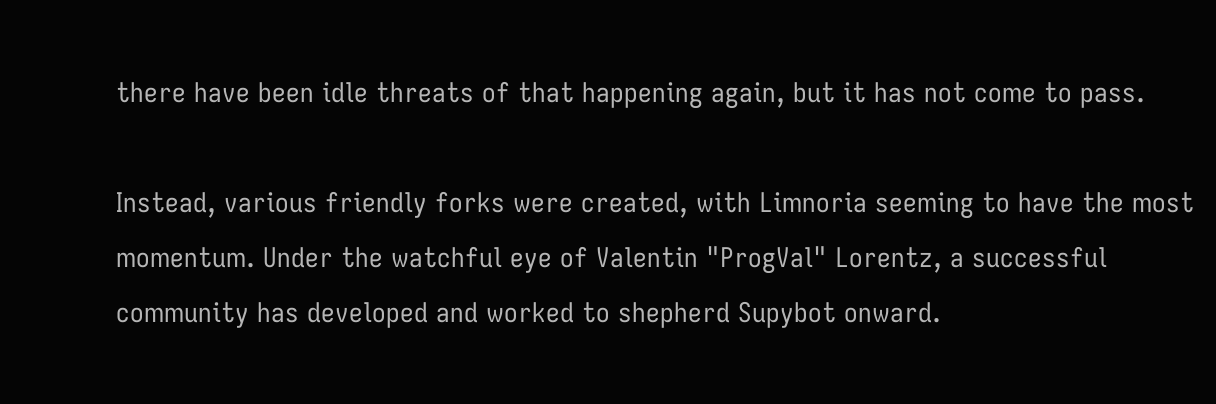there have been idle threats of that happening again, but it has not come to pass.

Instead, various friendly forks were created, with Limnoria seeming to have the most momentum. Under the watchful eye of Valentin "ProgVal" Lorentz, a successful community has developed and worked to shepherd Supybot onward.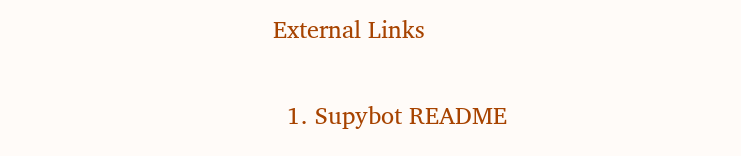External Links

  1. Supybot README